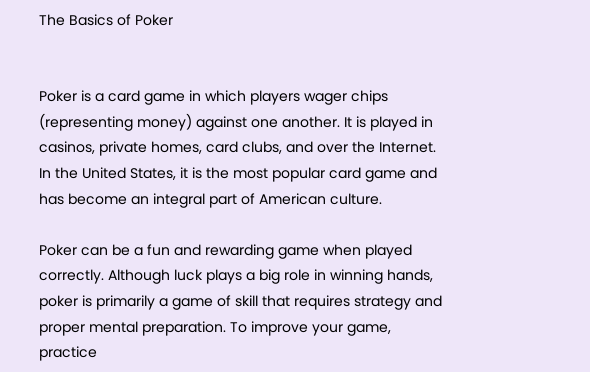The Basics of Poker


Poker is a card game in which players wager chips (representing money) against one another. It is played in casinos, private homes, card clubs, and over the Internet. In the United States, it is the most popular card game and has become an integral part of American culture.

Poker can be a fun and rewarding game when played correctly. Although luck plays a big role in winning hands, poker is primarily a game of skill that requires strategy and proper mental preparation. To improve your game, practice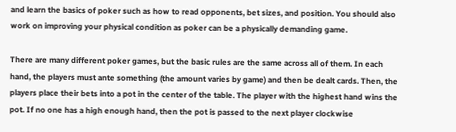and learn the basics of poker such as how to read opponents, bet sizes, and position. You should also work on improving your physical condition as poker can be a physically demanding game.

There are many different poker games, but the basic rules are the same across all of them. In each hand, the players must ante something (the amount varies by game) and then be dealt cards. Then, the players place their bets into a pot in the center of the table. The player with the highest hand wins the pot. If no one has a high enough hand, then the pot is passed to the next player clockwise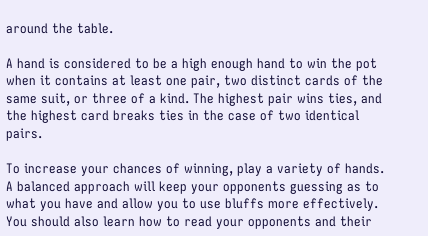around the table.

A hand is considered to be a high enough hand to win the pot when it contains at least one pair, two distinct cards of the same suit, or three of a kind. The highest pair wins ties, and the highest card breaks ties in the case of two identical pairs.

To increase your chances of winning, play a variety of hands. A balanced approach will keep your opponents guessing as to what you have and allow you to use bluffs more effectively. You should also learn how to read your opponents and their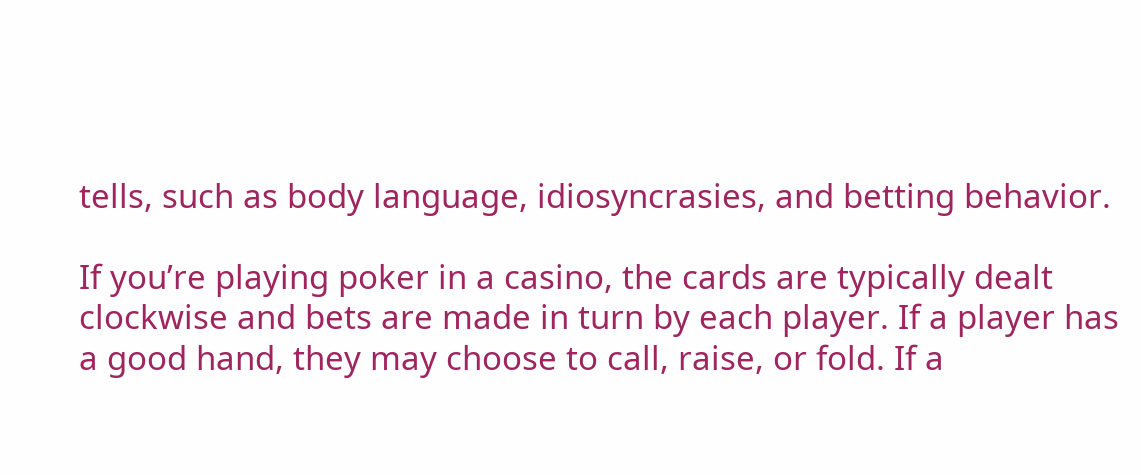tells, such as body language, idiosyncrasies, and betting behavior.

If you’re playing poker in a casino, the cards are typically dealt clockwise and bets are made in turn by each player. If a player has a good hand, they may choose to call, raise, or fold. If a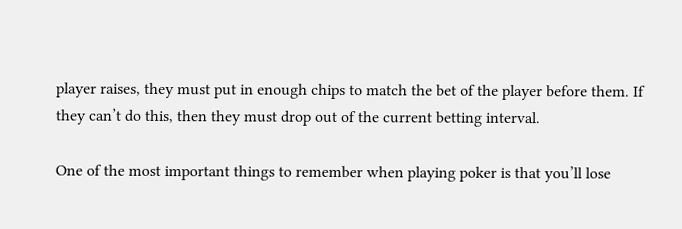player raises, they must put in enough chips to match the bet of the player before them. If they can’t do this, then they must drop out of the current betting interval.

One of the most important things to remember when playing poker is that you’ll lose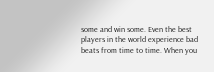some and win some. Even the best players in the world experience bad beats from time to time. When you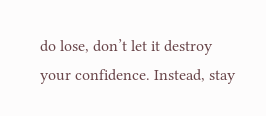do lose, don’t let it destroy your confidence. Instead, stay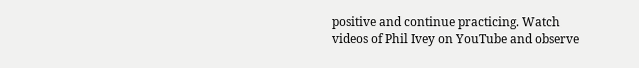positive and continue practicing. Watch videos of Phil Ivey on YouTube and observe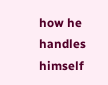how he handles himself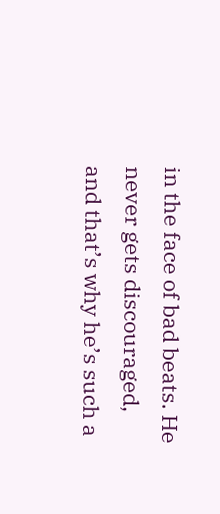in the face of bad beats. He never gets discouraged, and that’s why he’s such a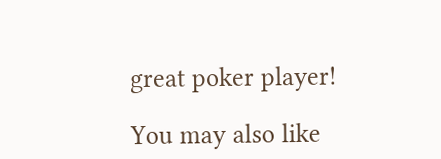great poker player!

You may also like